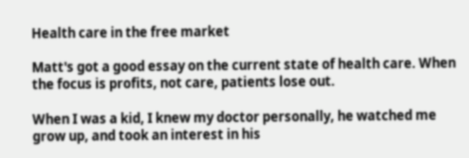Health care in the free market

Matt's got a good essay on the current state of health care. When the focus is profits, not care, patients lose out.

When I was a kid, I knew my doctor personally, he watched me grow up, and took an interest in his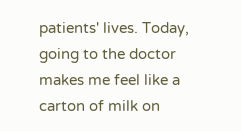patients' lives. Today, going to the doctor makes me feel like a carton of milk on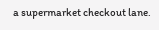a supermarket checkout lane.